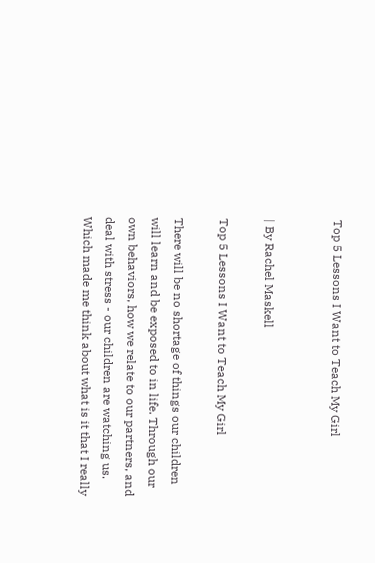Top 5 Lessons I Want to Teach My Girl


| By Rachel Maskell

Top 5 Lessons I Want to Teach My Girl

There will be no shortage of things our children will learn and be exposed to in life. Through our own behaviors, how we relate to our partners, and deal with stress - our children are watching us. Which made me think about what is it that I really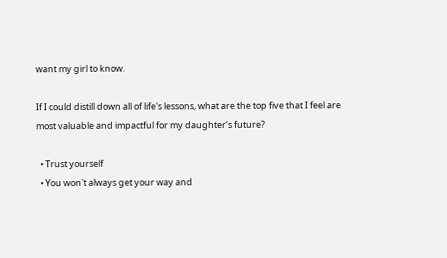want my girl to know.

If I could distill down all of life's lessons, what are the top five that I feel are most valuable and impactful for my daughter’s future?

  • Trust yourself
  • You won't always get your way and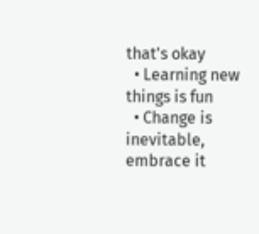that's okay
  • Learning new things is fun
  • Change is inevitable, embrace it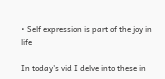• Self expression is part of the joy in life

In today's vid I delve into these in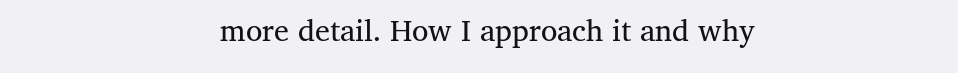more detail. How I approach it and why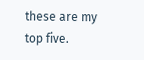these are my top five.